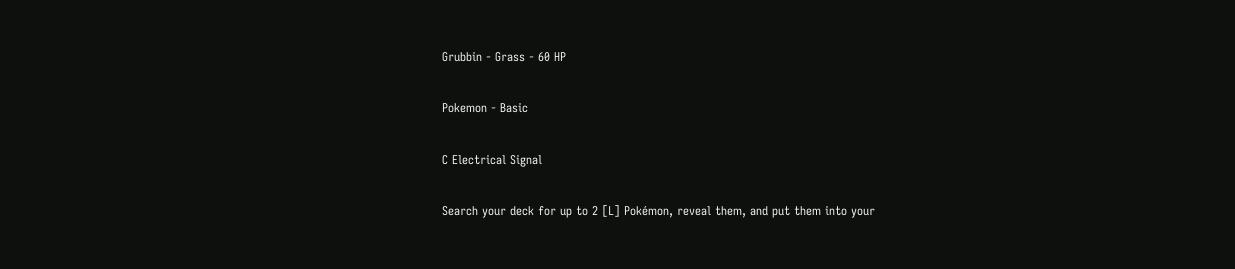Grubbin - Grass - 60 HP

Pokemon - Basic

C Electrical Signal

Search your deck for up to 2 [L] Pokémon, reveal them, and put them into your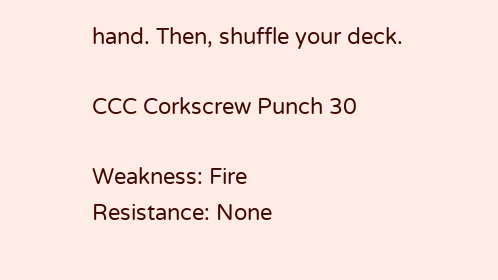hand. Then, shuffle your deck.

CCC Corkscrew Punch 30

Weakness: Fire
Resistance: None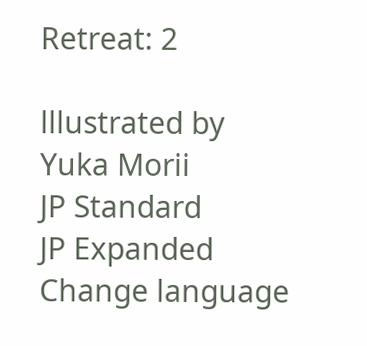Retreat: 2

lllustrated by Yuka Morii
JP Standard
JP Expanded
Change language